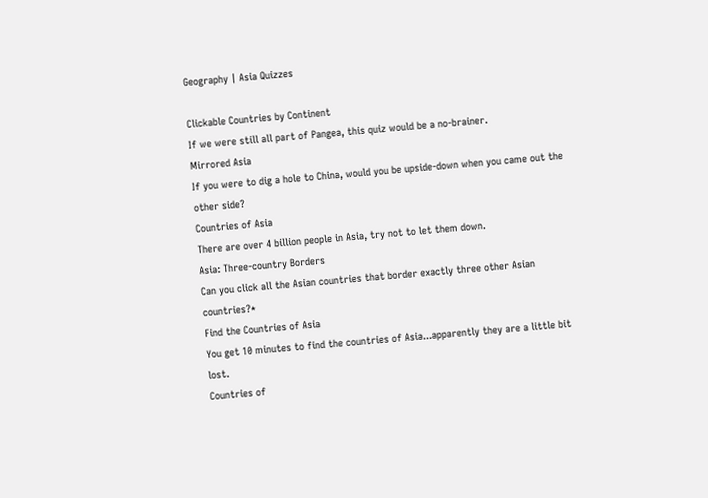Geography | Asia Quizzes

Clickable Countries by Continent
If we were still all part of Pangea, this quiz would be a no-brainer.
Mirrored Asia
If you were to dig a hole to China, would you be upside-down when you came out the other side?
Countries of Asia
There are over 4 billion people in Asia, try not to let them down.
Asia: Three-country Borders
Can you click all the Asian countries that border exactly three other Asian countries?*
Find the Countries of Asia
You get 10 minutes to find the countries of Asia...apparently they are a little bit lost.
Countries of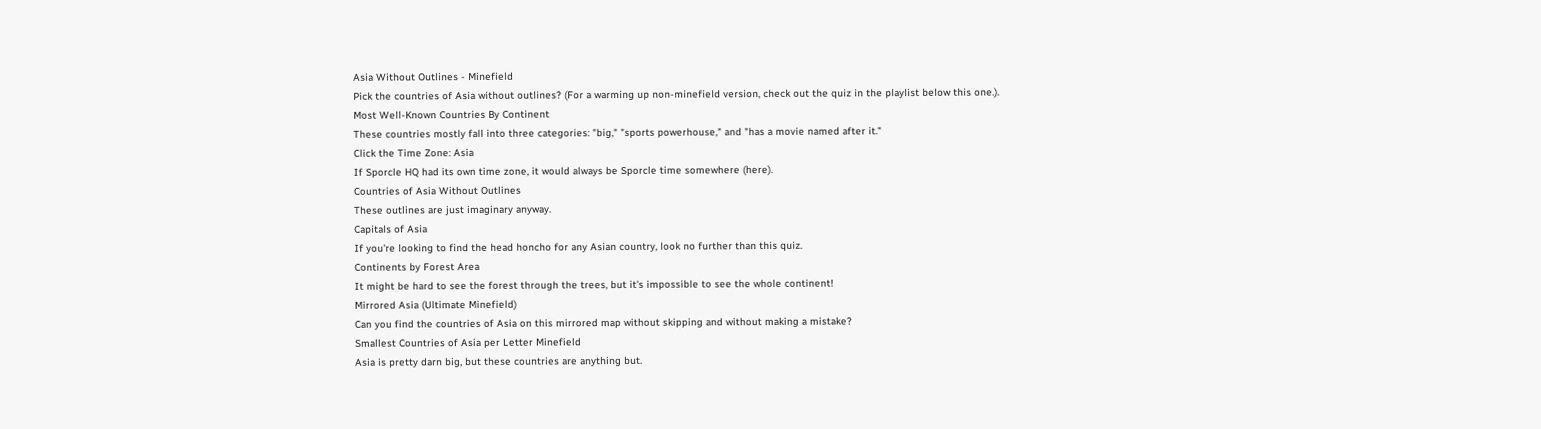Asia Without Outlines - Minefield
Pick the countries of Asia without outlines? (For a warming up non-minefield version, check out the quiz in the playlist below this one.).
Most Well-Known Countries By Continent
These countries mostly fall into three categories: "big," "sports powerhouse," and "has a movie named after it."
Click the Time Zone: Asia
If Sporcle HQ had its own time zone, it would always be Sporcle time somewhere (here).
Countries of Asia Without Outlines
These outlines are just imaginary anyway.
Capitals of Asia
If you're looking to find the head honcho for any Asian country, look no further than this quiz.
Continents by Forest Area
It might be hard to see the forest through the trees, but it's impossible to see the whole continent!
Mirrored Asia (Ultimate Minefield)
Can you find the countries of Asia on this mirrored map without skipping and without making a mistake?
Smallest Countries of Asia per Letter Minefield
Asia is pretty darn big, but these countries are anything but.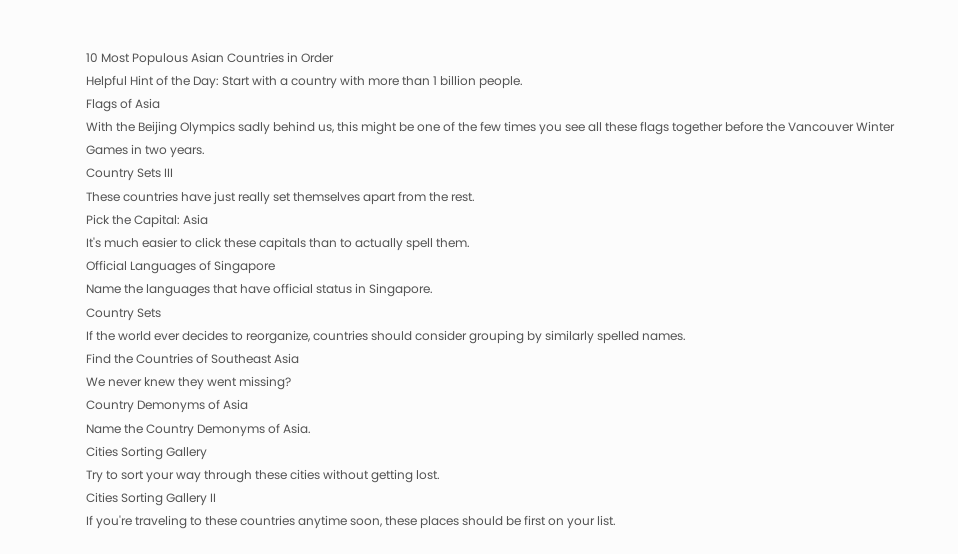10 Most Populous Asian Countries in Order
Helpful Hint of the Day: Start with a country with more than 1 billion people.
Flags of Asia
With the Beijing Olympics sadly behind us, this might be one of the few times you see all these flags together before the Vancouver Winter Games in two years.
Country Sets III
These countries have just really set themselves apart from the rest.
Pick the Capital: Asia
It's much easier to click these capitals than to actually spell them.
Official Languages of Singapore
Name the languages that have official status in Singapore.
Country Sets
If the world ever decides to reorganize, countries should consider grouping by similarly spelled names.
Find the Countries of Southeast Asia
We never knew they went missing?
Country Demonyms of Asia
Name the Country Demonyms of Asia.
Cities Sorting Gallery
Try to sort your way through these cities without getting lost.
Cities Sorting Gallery II
If you're traveling to these countries anytime soon, these places should be first on your list.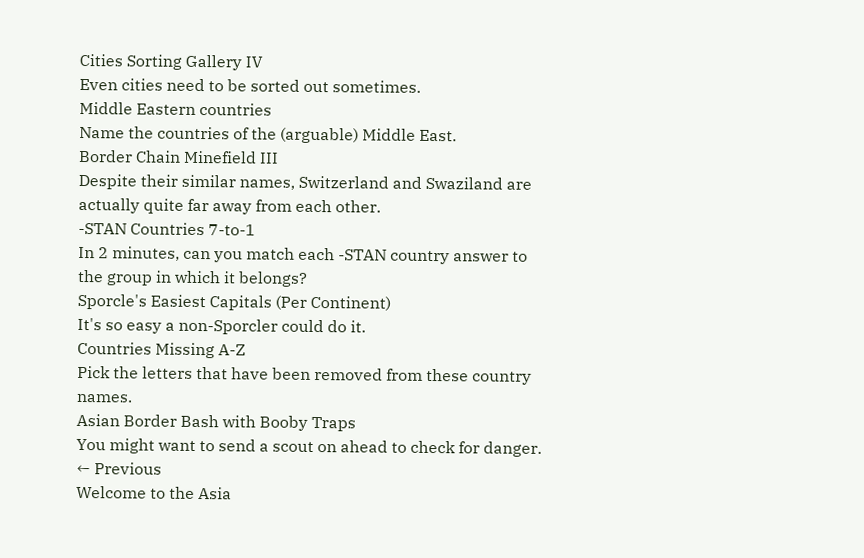Cities Sorting Gallery IV
Even cities need to be sorted out sometimes.
Middle Eastern countries
Name the countries of the (arguable) Middle East.
Border Chain Minefield III
Despite their similar names, Switzerland and Swaziland are actually quite far away from each other.
-STAN Countries 7-to-1
In 2 minutes, can you match each -STAN country answer to the group in which it belongs?
Sporcle's Easiest Capitals (Per Continent)
It's so easy a non-Sporcler could do it.
Countries Missing A-Z
Pick the letters that have been removed from these country names.
Asian Border Bash with Booby Traps
You might want to send a scout on ahead to check for danger.
← Previous
Welcome to the Asia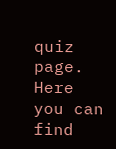quiz page. Here you can find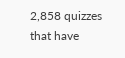2,858 quizzes that have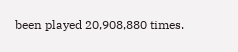been played 20,908,880 times.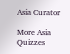Asia Curator

More Asia Quizzes